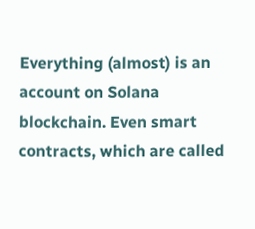Everything (almost) is an account on Solana blockchain. Even smart contracts, which are called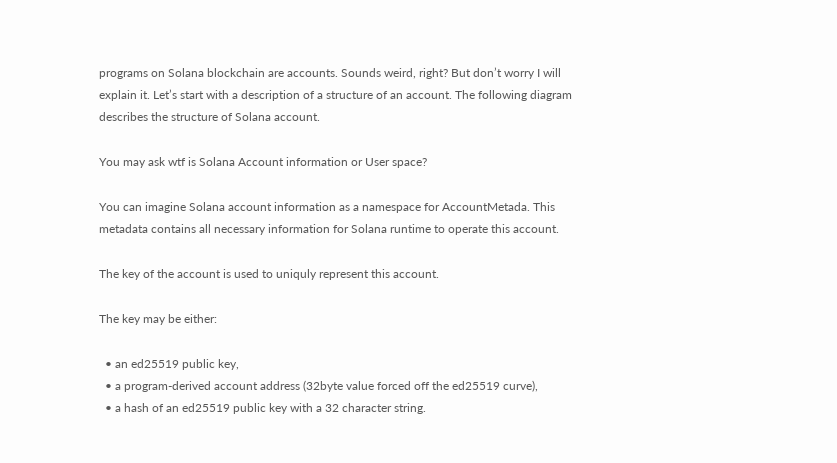programs on Solana blockchain are accounts. Sounds weird, right? But don’t worry I will explain it. Let’s start with a description of a structure of an account. The following diagram describes the structure of Solana account.

You may ask wtf is Solana Account information or User space?

You can imagine Solana account information as a namespace for AccountMetada. This metadata contains all necessary information for Solana runtime to operate this account.

The key of the account is used to uniquly represent this account.

The key may be either:

  • an ed25519 public key,
  • a program-derived account address (32byte value forced off the ed25519 curve),
  • a hash of an ed25519 public key with a 32 character string.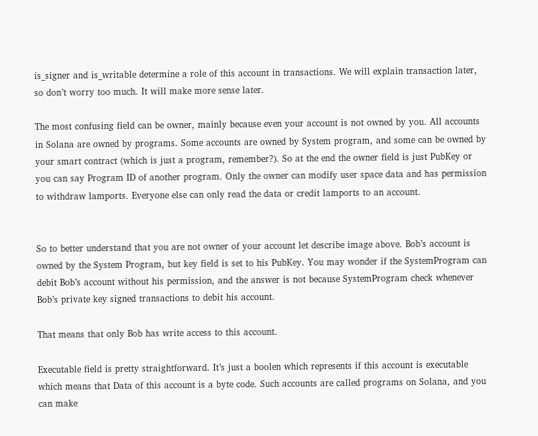is_signer and is_writable determine a role of this account in transactions. We will explain transaction later, so don’t worry too much. It will make more sense later.

The most confusing field can be owner, mainly because even your account is not owned by you. All accounts in Solana are owned by programs. Some accounts are owned by System program, and some can be owned by your smart contract (which is just a program, remember?). So at the end the owner field is just PubKey or you can say Program ID of another program. Only the owner can modify user space data and has permission to withdraw lamports. Everyone else can only read the data or credit lamports to an account.


So to better understand that you are not owner of your account let describe image above. Bob’s account is owned by the System Program, but key field is set to his PubKey. You may wonder if the SystemProgram can debit Bob’s account without his permission, and the answer is not because SystemProgram check whenever Bob’s private key signed transactions to debit his account.

That means that only Bob has write access to this account.

Executable field is pretty straightforward. It’s just a boolen which represents if this account is executable which means that Data of this account is a byte code. Such accounts are called programs on Solana, and you can make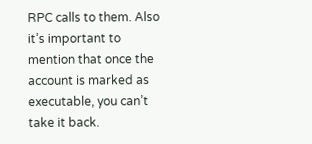RPC calls to them. Also it’s important to mention that once the account is marked as executable, you can’t take it back.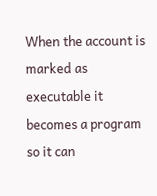When the account is marked as executable it becomes a program so it can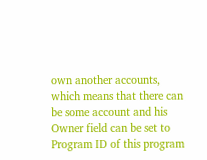own another accounts, which means that there can be some account and his Owner field can be set to Program ID of this program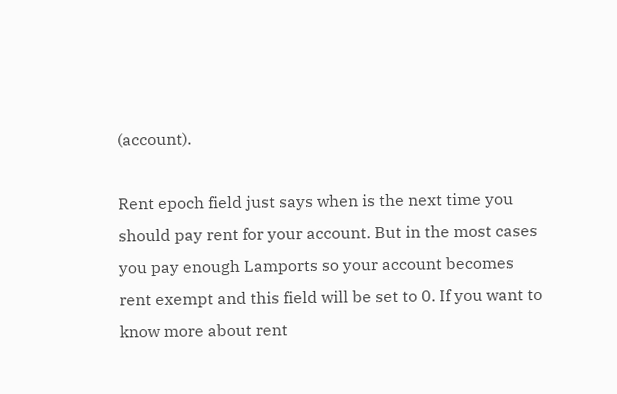(account).

Rent epoch field just says when is the next time you should pay rent for your account. But in the most cases you pay enough Lamports so your account becomes rent exempt and this field will be set to 0. If you want to know more about rent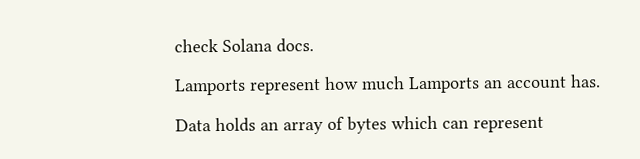check Solana docs.

Lamports represent how much Lamports an account has.

Data holds an array of bytes which can represent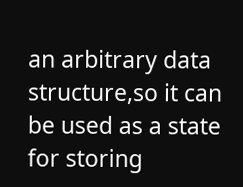an arbitrary data structure,so it can be used as a state for storing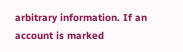arbitrary information. If an account is marked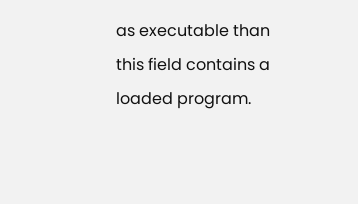as executable than this field contains a loaded program.